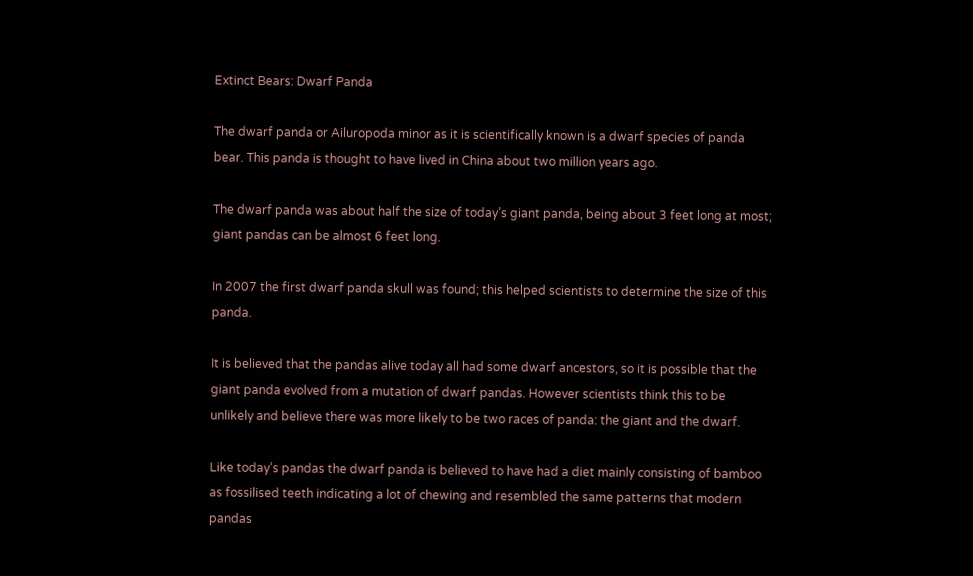Extinct Bears: Dwarf Panda

The dwarf panda or Ailuropoda minor as it is scientifically known is a dwarf species of panda bear. This panda is thought to have lived in China about two million years ago.

The dwarf panda was about half the size of today’s giant panda, being about 3 feet long at most; giant pandas can be almost 6 feet long.

In 2007 the first dwarf panda skull was found; this helped scientists to determine the size of this panda.

It is believed that the pandas alive today all had some dwarf ancestors, so it is possible that the giant panda evolved from a mutation of dwarf pandas. However scientists think this to be unlikely and believe there was more likely to be two races of panda: the giant and the dwarf.

Like today’s pandas the dwarf panda is believed to have had a diet mainly consisting of bamboo as fossilised teeth indicating a lot of chewing and resembled the same patterns that modern pandas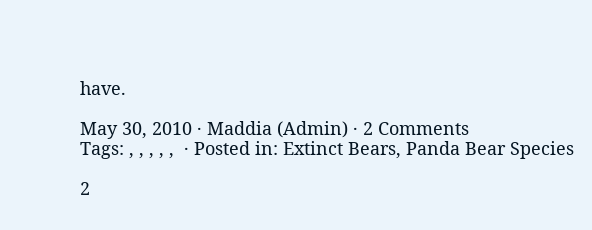have.

May 30, 2010 · Maddia (Admin) · 2 Comments
Tags: , , , , ,  · Posted in: Extinct Bears, Panda Bear Species

2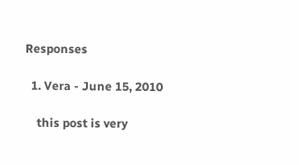Responses

  1. Vera - June 15, 2010

    this post is very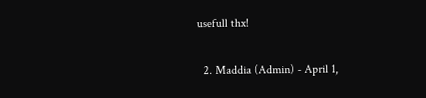usefull thx!

  2. Maddia (Admin) - April 1,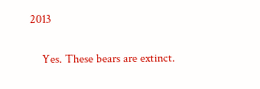2013

    Yes. These bears are extinct.